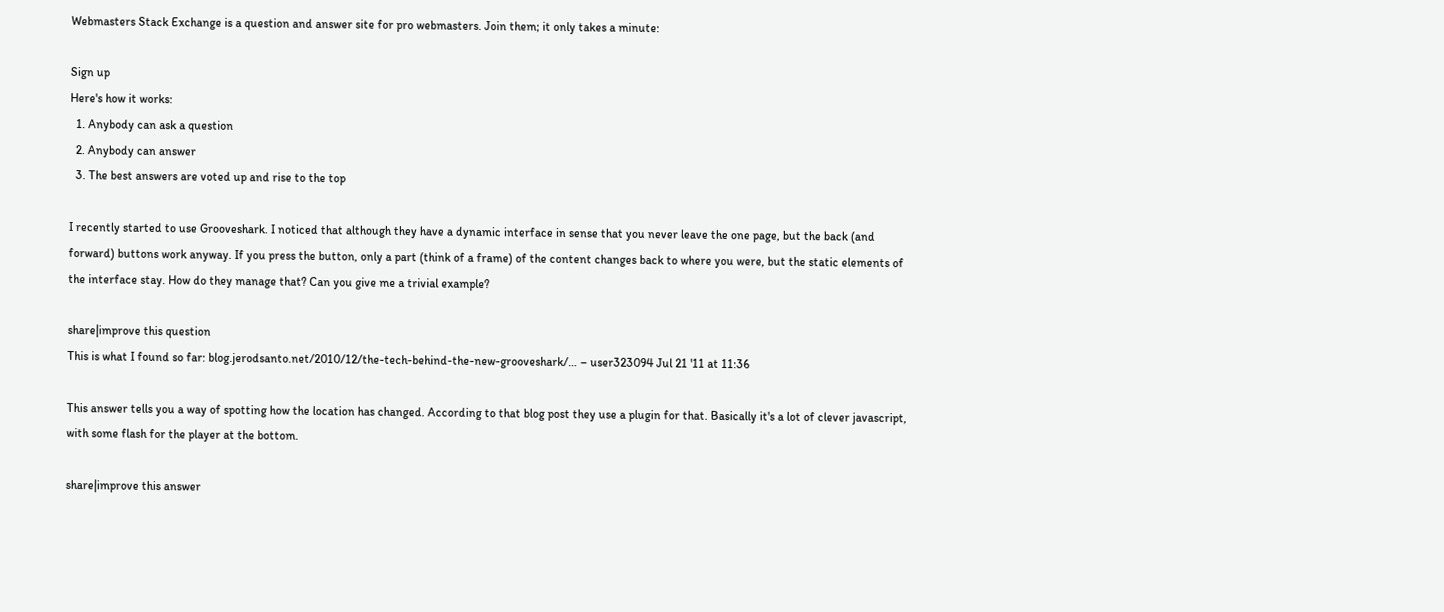Webmasters Stack Exchange is a question and answer site for pro webmasters. Join them; it only takes a minute:

Sign up
Here's how it works:
  1. Anybody can ask a question
  2. Anybody can answer
  3. The best answers are voted up and rise to the top

I recently started to use Grooveshark. I noticed that although they have a dynamic interface in sense that you never leave the one page, but the back (and forward) buttons work anyway. If you press the button, only a part (think of a frame) of the content changes back to where you were, but the static elements of the interface stay. How do they manage that? Can you give me a trivial example?

share|improve this question
This is what I found so far: blog.jerodsanto.net/2010/12/the-tech-behind-the-new-grooveshark/… – user323094 Jul 21 '11 at 11:36

This answer tells you a way of spotting how the location has changed. According to that blog post they use a plugin for that. Basically it's a lot of clever javascript, with some flash for the player at the bottom.

share|improve this answer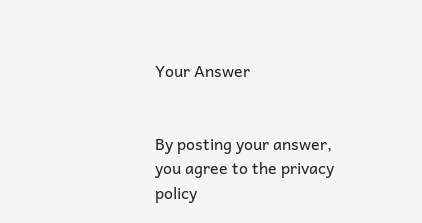Your Answer


By posting your answer, you agree to the privacy policy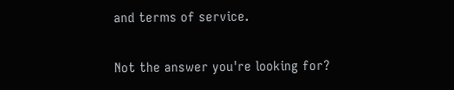and terms of service.

Not the answer you're looking for?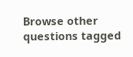Browse other questions tagged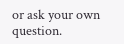or ask your own question.